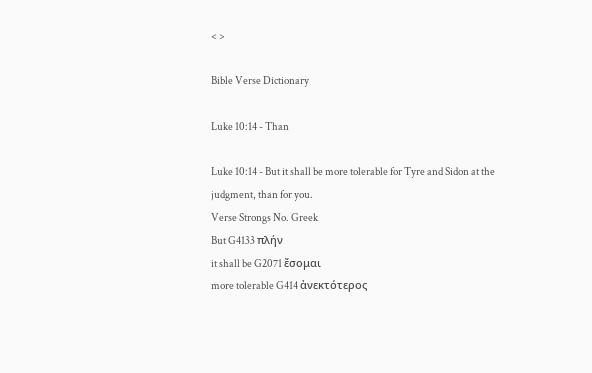< >

Bible Verse Dictionary

Luke 10:14 - Than

Luke 10:14 - But it shall be more tolerable for Tyre and Sidon at the judgment, than for you.
Verse Strongs No. Greek
But G4133 πλήν
it shall be G2071 ἔσομαι
more tolerable G414 ἀνεκτότερος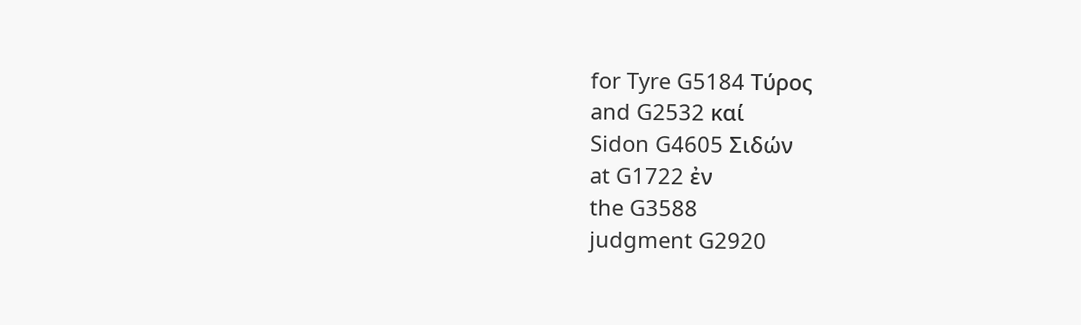for Tyre G5184 Τύρος
and G2532 καί
Sidon G4605 Σιδών
at G1722 ἐν
the G3588
judgment G2920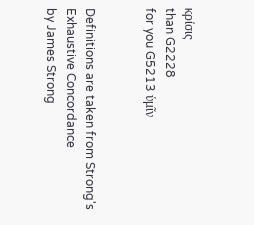κρίσις
than G2228
for you G5213 ὑμῖν


Definitions are taken from Strong's Exhaustive Concordance
by James Strong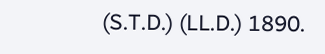(S.T.D.) (LL.D.) 1890.